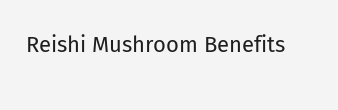Reishi Mushroom Benefits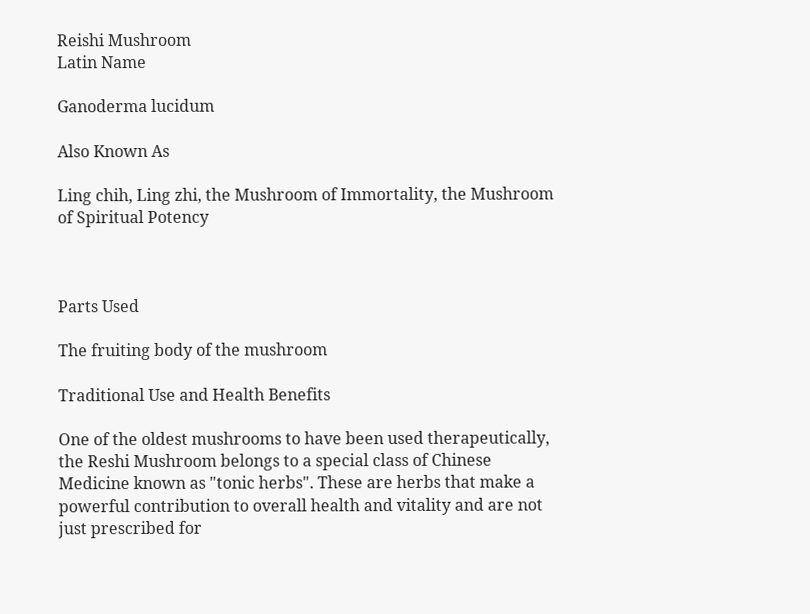Reishi Mushroom
Latin Name

Ganoderma lucidum

Also Known As

Ling chih, Ling zhi, the Mushroom of Immortality, the Mushroom of Spiritual Potency



Parts Used

The fruiting body of the mushroom

Traditional Use and Health Benefits

One of the oldest mushrooms to have been used therapeutically, the Reshi Mushroom belongs to a special class of Chinese Medicine known as "tonic herbs". These are herbs that make a powerful contribution to overall health and vitality and are not just prescribed for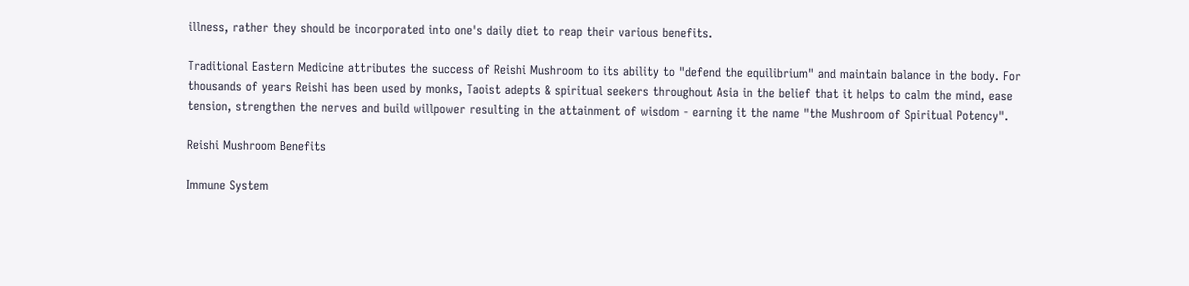illness, rather they should be incorporated into one's daily diet to reap their various benefits.

Traditional Eastern Medicine attributes the success of Reishi Mushroom to its ability to "defend the equilibrium" and maintain balance in the body. For thousands of years Reishi has been used by monks, Taoist adepts & spiritual seekers throughout Asia in the belief that it helps to calm the mind, ease tension, strengthen the nerves and build willpower resulting in the attainment of wisdom - earning it the name "the Mushroom of Spiritual Potency".

Reishi Mushroom Benefits

Immune System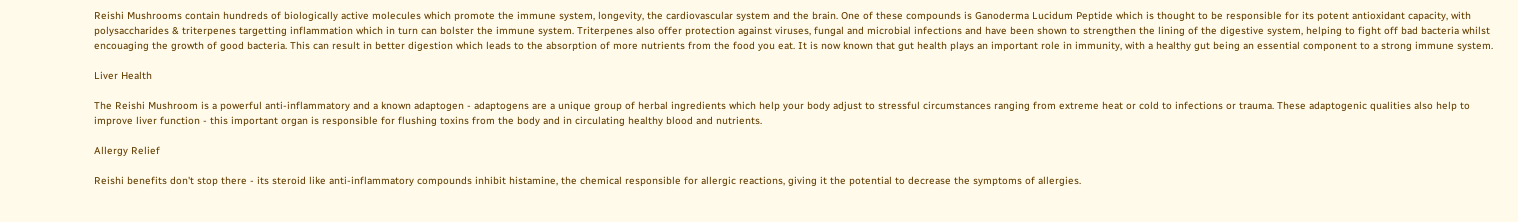Reishi Mushrooms contain hundreds of biologically active molecules which promote the immune system, longevity, the cardiovascular system and the brain. One of these compounds is Ganoderma Lucidum Peptide which is thought to be responsible for its potent antioxidant capacity, with polysaccharides & triterpenes targetting inflammation which in turn can bolster the immune system. Triterpenes also offer protection against viruses, fungal and microbial infections and have been shown to strengthen the lining of the digestive system, helping to fight off bad bacteria whilst encouaging the growth of good bacteria. This can result in better digestion which leads to the absorption of more nutrients from the food you eat. It is now known that gut health plays an important role in immunity, with a healthy gut being an essential component to a strong immune system.

Liver Health

The Reishi Mushroom is a powerful anti-inflammatory and a known adaptogen - adaptogens are a unique group of herbal ingredients which help your body adjust to stressful circumstances ranging from extreme heat or cold to infections or trauma. These adaptogenic qualities also help to improve liver function - this important organ is responsible for flushing toxins from the body and in circulating healthy blood and nutrients.

Allergy Relief

Reishi benefits don't stop there - its steroid like anti-inflammatory compounds inhibit histamine, the chemical responsible for allergic reactions, giving it the potential to decrease the symptoms of allergies.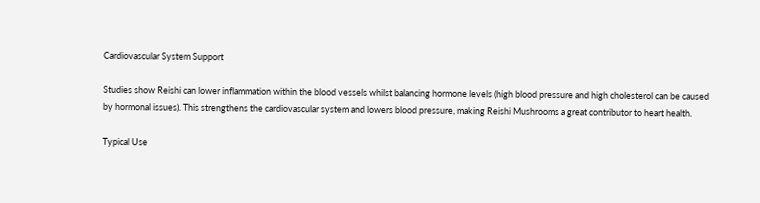Cardiovascular System Support

Studies show Reishi can lower inflammation within the blood vessels whilst balancing hormone levels (high blood pressure and high cholesterol can be caused by hormonal issues). This strengthens the cardiovascular system and lowers blood pressure, making Reishi Mushrooms a great contributor to heart health.

Typical Use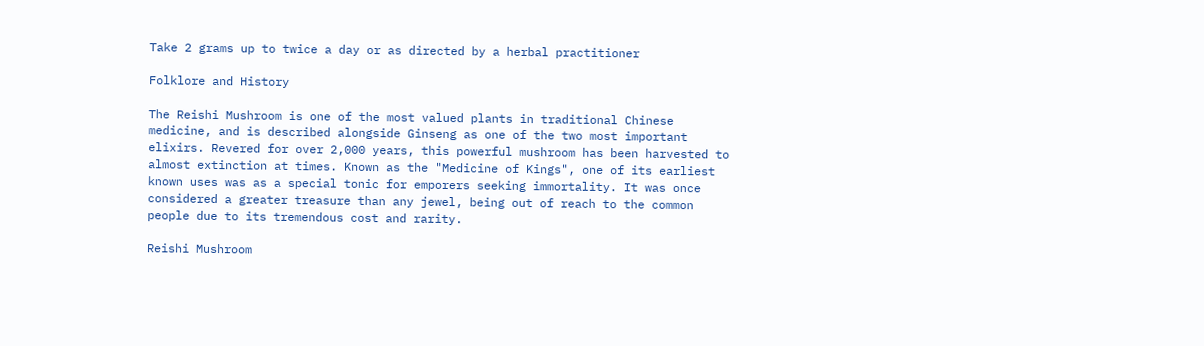Take 2 grams up to twice a day or as directed by a herbal practitioner

Folklore and History

The Reishi Mushroom is one of the most valued plants in traditional Chinese medicine, and is described alongside Ginseng as one of the two most important elixirs. Revered for over 2,000 years, this powerful mushroom has been harvested to almost extinction at times. Known as the "Medicine of Kings", one of its earliest known uses was as a special tonic for emporers seeking immortality. It was once considered a greater treasure than any jewel, being out of reach to the common people due to its tremendous cost and rarity.

Reishi Mushroom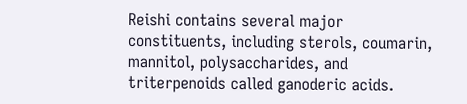Reishi contains several major constituents, including sterols, coumarin, mannitol, polysaccharides, and triterpenoids called ganoderic acids.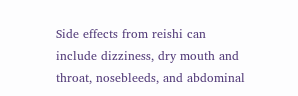Side effects from reishi can include dizziness, dry mouth and throat, nosebleeds, and abdominal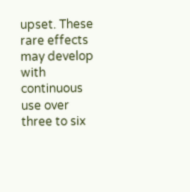upset. These rare effects may develop with continuous use over three to six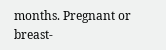months. Pregnant or breast-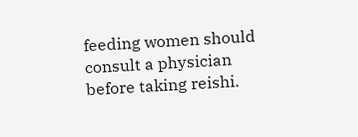feeding women should consult a physician before taking reishi.